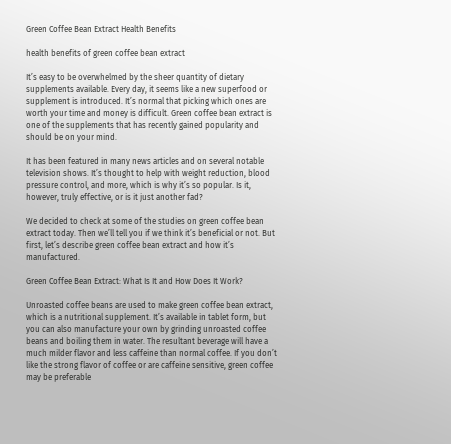Green Coffee Bean Extract Health Benefits

health benefits of green coffee bean extract

It’s easy to be overwhelmed by the sheer quantity of dietary supplements available. Every day, it seems like a new superfood or supplement is introduced. It’s normal that picking which ones are worth your time and money is difficult. Green coffee bean extract is one of the supplements that has recently gained popularity and should be on your mind.

It has been featured in many news articles and on several notable television shows. It’s thought to help with weight reduction, blood pressure control, and more, which is why it’s so popular. Is it, however, truly effective, or is it just another fad?

We decided to check at some of the studies on green coffee bean extract today. Then we’ll tell you if we think it’s beneficial or not. But first, let’s describe green coffee bean extract and how it’s manufactured.

Green Coffee Bean Extract: What Is It and How Does It Work?

Unroasted coffee beans are used to make green coffee bean extract, which is a nutritional supplement. It’s available in tablet form, but you can also manufacture your own by grinding unroasted coffee beans and boiling them in water. The resultant beverage will have a much milder flavor and less caffeine than normal coffee. If you don’t like the strong flavor of coffee or are caffeine sensitive, green coffee may be preferable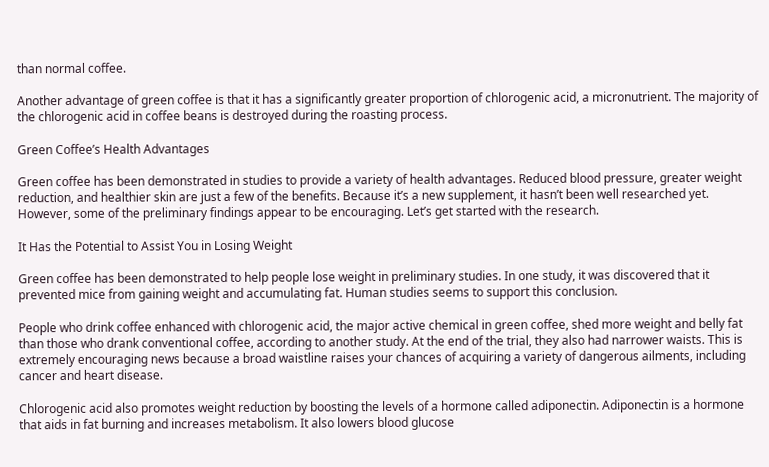than normal coffee.

Another advantage of green coffee is that it has a significantly greater proportion of chlorogenic acid, a micronutrient. The majority of the chlorogenic acid in coffee beans is destroyed during the roasting process.

Green Coffee’s Health Advantages

Green coffee has been demonstrated in studies to provide a variety of health advantages. Reduced blood pressure, greater weight reduction, and healthier skin are just a few of the benefits. Because it’s a new supplement, it hasn’t been well researched yet. However, some of the preliminary findings appear to be encouraging. Let’s get started with the research.

It Has the Potential to Assist You in Losing Weight

Green coffee has been demonstrated to help people lose weight in preliminary studies. In one study, it was discovered that it prevented mice from gaining weight and accumulating fat. Human studies seems to support this conclusion.

People who drink coffee enhanced with chlorogenic acid, the major active chemical in green coffee, shed more weight and belly fat than those who drank conventional coffee, according to another study. At the end of the trial, they also had narrower waists. This is extremely encouraging news because a broad waistline raises your chances of acquiring a variety of dangerous ailments, including cancer and heart disease.

Chlorogenic acid also promotes weight reduction by boosting the levels of a hormone called adiponectin. Adiponectin is a hormone that aids in fat burning and increases metabolism. It also lowers blood glucose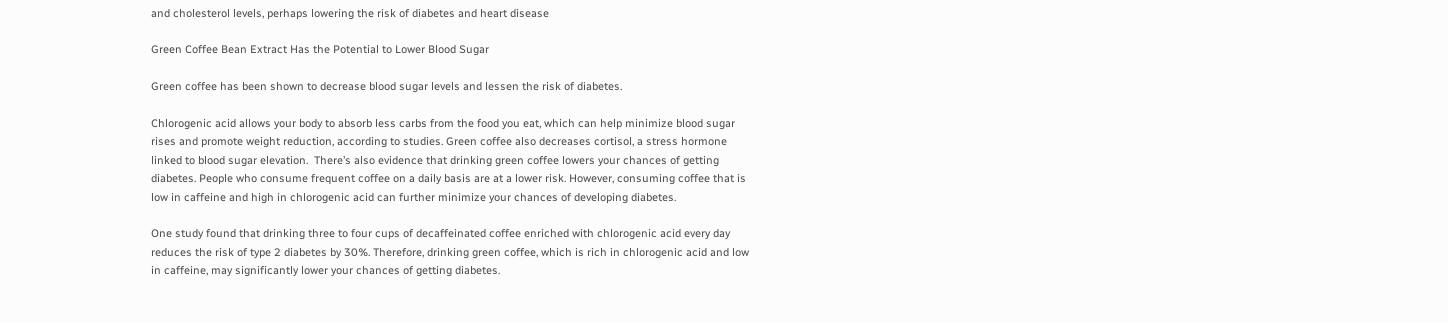and cholesterol levels, perhaps lowering the risk of diabetes and heart disease

Green Coffee Bean Extract Has the Potential to Lower Blood Sugar

Green coffee has been shown to decrease blood sugar levels and lessen the risk of diabetes.

Chlorogenic acid allows your body to absorb less carbs from the food you eat, which can help minimize blood sugar rises and promote weight reduction, according to studies. Green coffee also decreases cortisol, a stress hormone linked to blood sugar elevation.  There’s also evidence that drinking green coffee lowers your chances of getting diabetes. People who consume frequent coffee on a daily basis are at a lower risk. However, consuming coffee that is low in caffeine and high in chlorogenic acid can further minimize your chances of developing diabetes.

One study found that drinking three to four cups of decaffeinated coffee enriched with chlorogenic acid every day reduces the risk of type 2 diabetes by 30%. Therefore, drinking green coffee, which is rich in chlorogenic acid and low in caffeine, may significantly lower your chances of getting diabetes.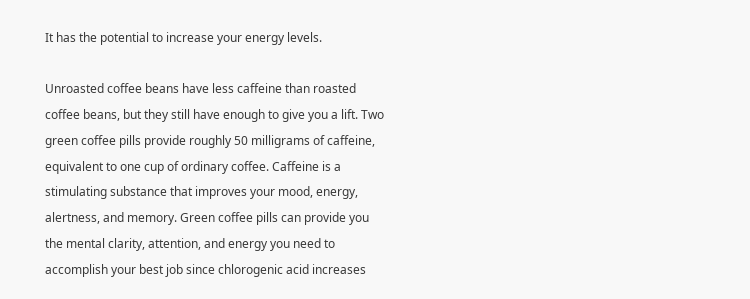It has the potential to increase your energy levels.

Unroasted coffee beans have less caffeine than roasted coffee beans, but they still have enough to give you a lift. Two green coffee pills provide roughly 50 milligrams of caffeine, equivalent to one cup of ordinary coffee. Caffeine is a stimulating substance that improves your mood, energy, alertness, and memory. Green coffee pills can provide you the mental clarity, attention, and energy you need to accomplish your best job since chlorogenic acid increases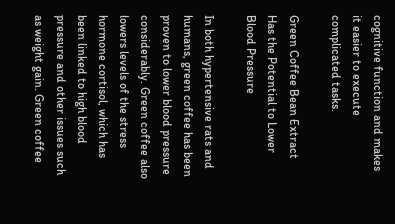cognitive function and makes it easier to execute complicated tasks.

Green Coffee Bean Extract Has the Potential to Lower Blood Pressure

In both hypertensive rats and humans, green coffee has been proven to lower blood pressure considerably. Green coffee also lowers levels of the stress hormone cortisol, which has been linked to high blood pressure and other issues such as weight gain. Green coffee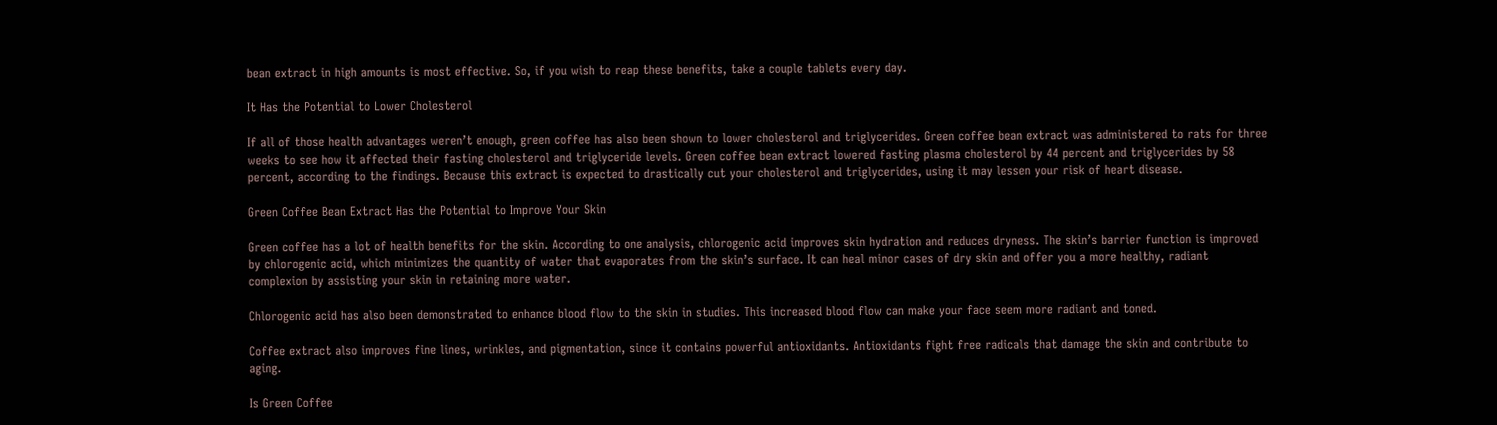bean extract in high amounts is most effective. So, if you wish to reap these benefits, take a couple tablets every day.

It Has the Potential to Lower Cholesterol

If all of those health advantages weren’t enough, green coffee has also been shown to lower cholesterol and triglycerides. Green coffee bean extract was administered to rats for three weeks to see how it affected their fasting cholesterol and triglyceride levels. Green coffee bean extract lowered fasting plasma cholesterol by 44 percent and triglycerides by 58 percent, according to the findings. Because this extract is expected to drastically cut your cholesterol and triglycerides, using it may lessen your risk of heart disease.

Green Coffee Bean Extract Has the Potential to Improve Your Skin

Green coffee has a lot of health benefits for the skin. According to one analysis, chlorogenic acid improves skin hydration and reduces dryness. The skin’s barrier function is improved by chlorogenic acid, which minimizes the quantity of water that evaporates from the skin’s surface. It can heal minor cases of dry skin and offer you a more healthy, radiant complexion by assisting your skin in retaining more water.

Chlorogenic acid has also been demonstrated to enhance blood flow to the skin in studies. This increased blood flow can make your face seem more radiant and toned.

Coffee extract also improves fine lines, wrinkles, and pigmentation, since it contains powerful antioxidants. Antioxidants fight free radicals that damage the skin and contribute to aging.

Is Green Coffee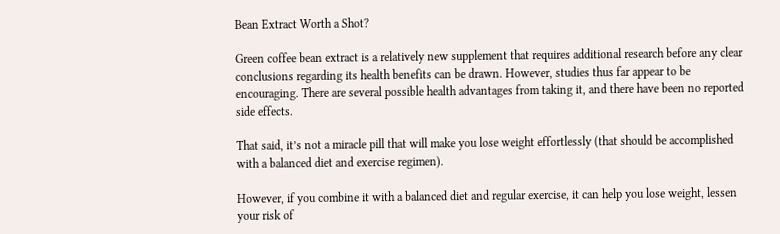Bean Extract Worth a Shot?

Green coffee bean extract is a relatively new supplement that requires additional research before any clear conclusions regarding its health benefits can be drawn. However, studies thus far appear to be encouraging. There are several possible health advantages from taking it, and there have been no reported side effects.

That said, it’s not a miracle pill that will make you lose weight effortlessly (that should be accomplished with a balanced diet and exercise regimen).

However, if you combine it with a balanced diet and regular exercise, it can help you lose weight, lessen your risk of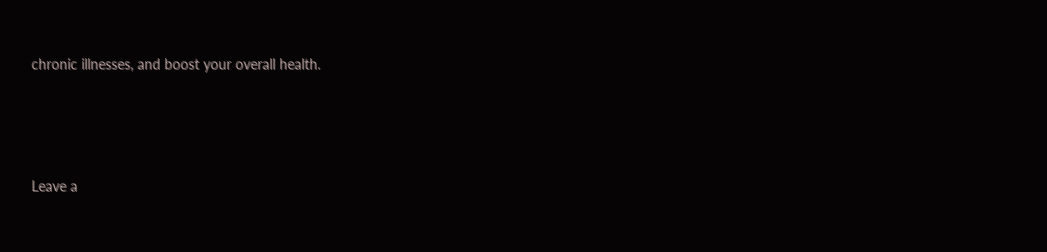chronic illnesses, and boost your overall health.




Leave a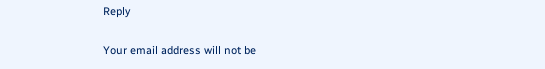Reply

Your email address will not be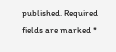published. Required fields are marked *